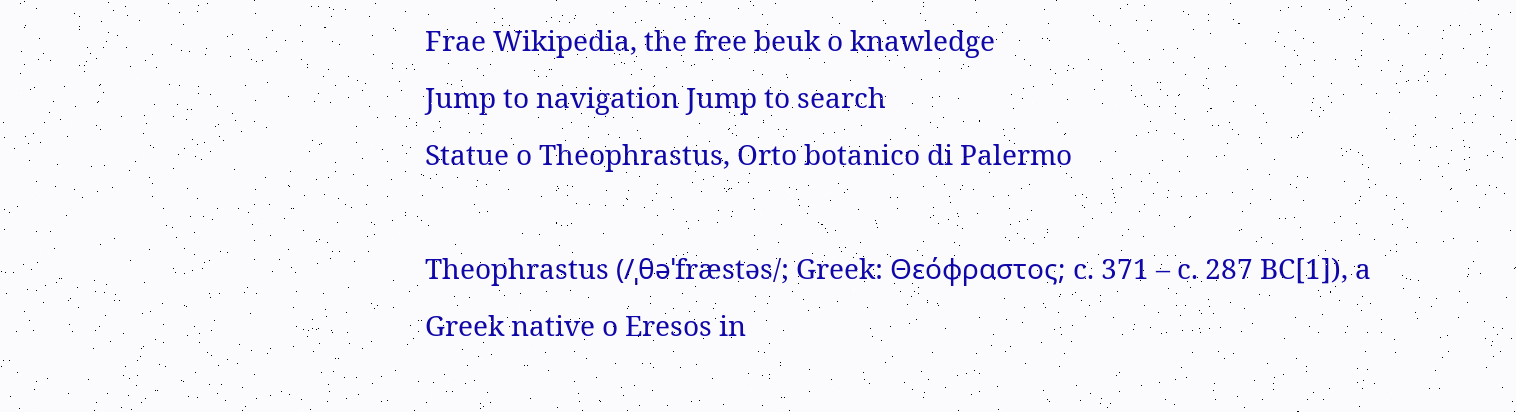Frae Wikipedia, the free beuk o knawledge
Jump to navigation Jump to search
Statue o Theophrastus, Orto botanico di Palermo

Theophrastus (/ˌθəˈfræstəs/; Greek: Θεόφραστος; c. 371 – c. 287 BC[1]), a Greek native o Eresos in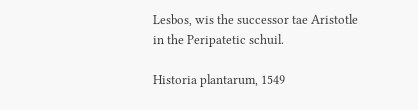Lesbos, wis the successor tae Aristotle in the Peripatetic schuil.

Historia plantarum, 1549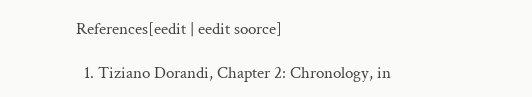References[eedit | eedit soorce]

  1. Tiziano Dorandi, Chapter 2: Chronology, in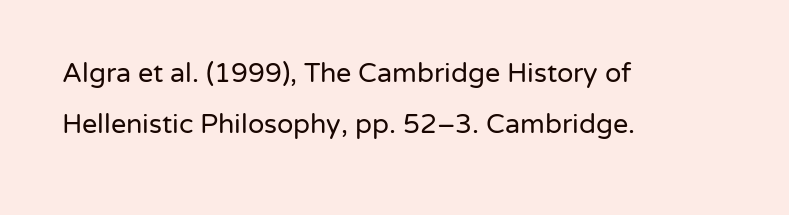Algra et al. (1999), The Cambridge History of Hellenistic Philosophy, pp. 52–3. Cambridge.